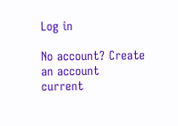Log in

No account? Create an account
current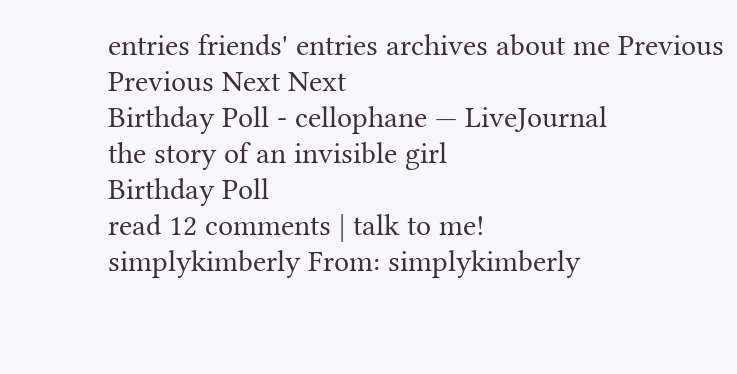entries friends' entries archives about me Previous Previous Next Next
Birthday Poll - cellophane — LiveJournal
the story of an invisible girl
Birthday Poll
read 12 comments | talk to me!
simplykimberly From: simplykimberly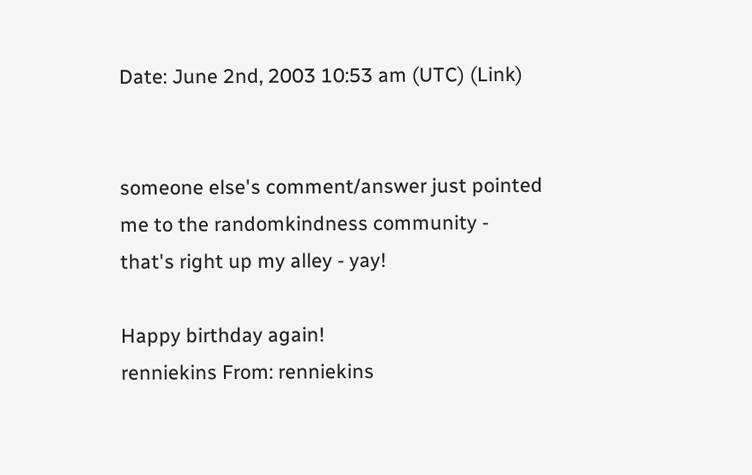Date: June 2nd, 2003 10:53 am (UTC) (Link)


someone else's comment/answer just pointed me to the randomkindness community - that's right up my alley - yay!

Happy birthday again!
renniekins From: renniekins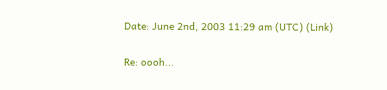Date: June 2nd, 2003 11:29 am (UTC) (Link)

Re: oooh...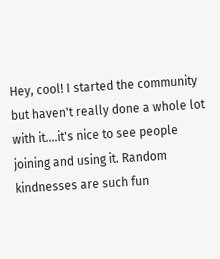Hey, cool! I started the community but haven't really done a whole lot with it....it's nice to see people joining and using it. Random kindnesses are such fun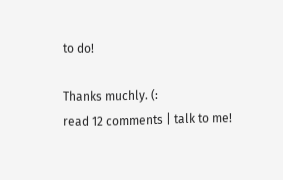to do!

Thanks muchly. (:
read 12 comments | talk to me!